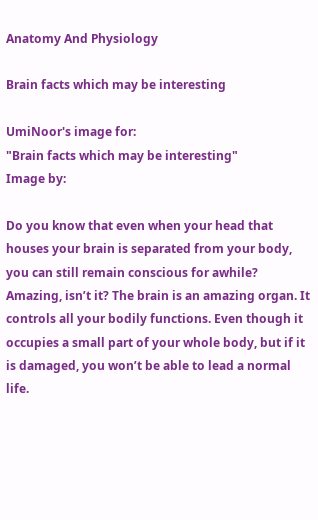Anatomy And Physiology

Brain facts which may be interesting

UmiNoor's image for:
"Brain facts which may be interesting"
Image by:

Do you know that even when your head that houses your brain is separated from your body, you can still remain conscious for awhile? Amazing, isn’t it? The brain is an amazing organ. It controls all your bodily functions. Even though it occupies a small part of your whole body, but if it is damaged, you won’t be able to lead a normal life.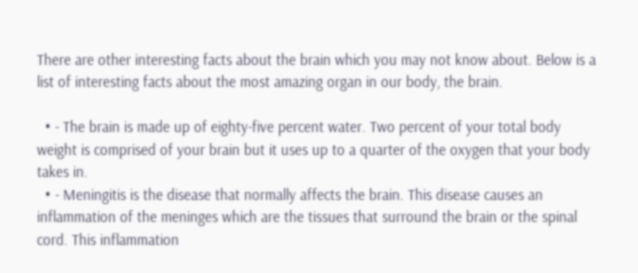There are other interesting facts about the brain which you may not know about. Below is a list of interesting facts about the most amazing organ in our body, the brain.

  • - The brain is made up of eighty-five percent water. Two percent of your total body weight is comprised of your brain but it uses up to a quarter of the oxygen that your body takes in.
  • - Meningitis is the disease that normally affects the brain. This disease causes an inflammation of the meninges which are the tissues that surround the brain or the spinal cord. This inflammation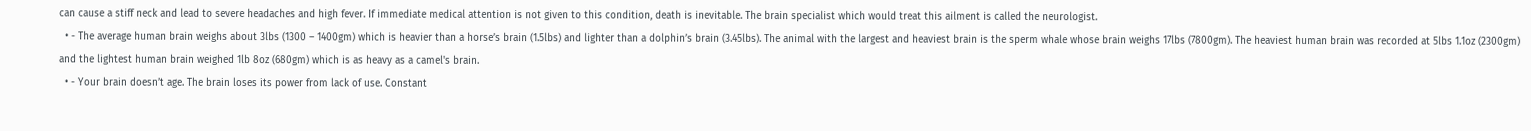can cause a stiff neck and lead to severe headaches and high fever. If immediate medical attention is not given to this condition, death is inevitable. The brain specialist which would treat this ailment is called the neurologist.
  • - The average human brain weighs about 3lbs (1300 – 1400gm) which is heavier than a horse’s brain (1.5lbs) and lighter than a dolphin’s brain (3.45lbs). The animal with the largest and heaviest brain is the sperm whale whose brain weighs 17lbs (7800gm). The heaviest human brain was recorded at 5lbs 1.1oz (2300gm) and the lightest human brain weighed 1lb 8oz (680gm) which is as heavy as a camel's brain.
  • - Your brain doesn’t age. The brain loses its power from lack of use. Constant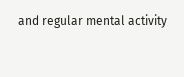and regular mental activity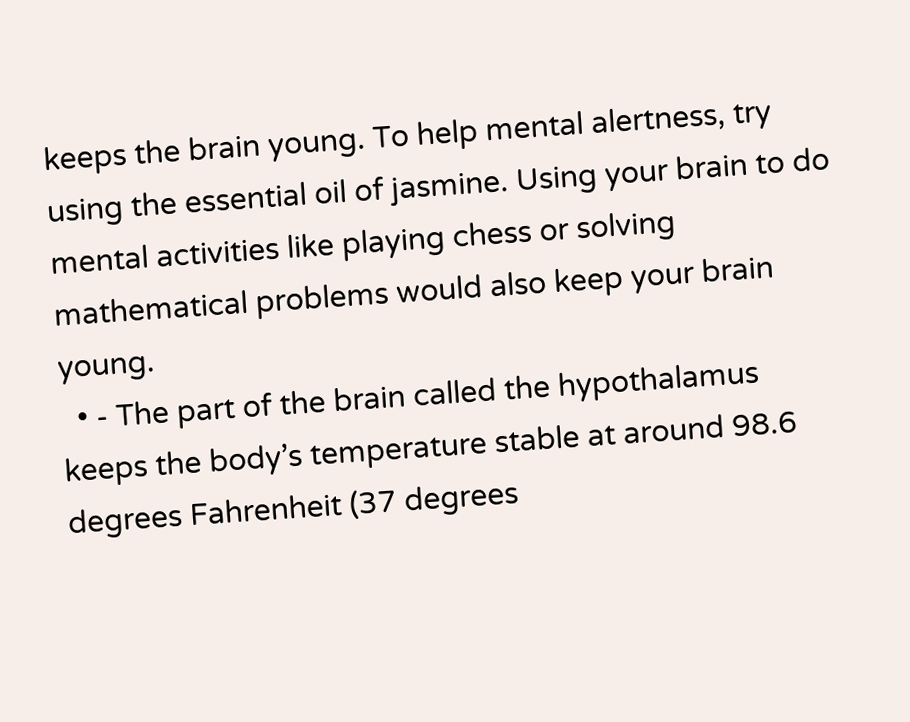keeps the brain young. To help mental alertness, try using the essential oil of jasmine. Using your brain to do mental activities like playing chess or solving mathematical problems would also keep your brain young.
  • - The part of the brain called the hypothalamus keeps the body’s temperature stable at around 98.6 degrees Fahrenheit (37 degrees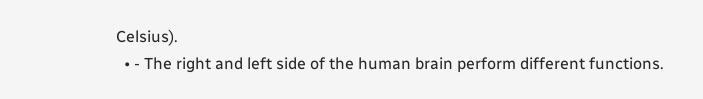Celsius).
  • - The right and left side of the human brain perform different functions.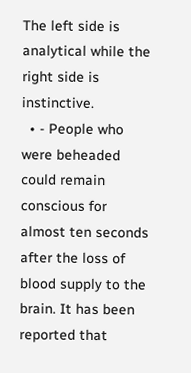The left side is analytical while the right side is instinctive.
  • - People who were beheaded could remain conscious for almost ten seconds after the loss of blood supply to the brain. It has been reported that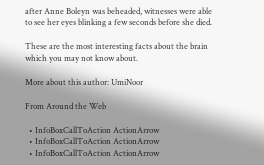after Anne Boleyn was beheaded, witnesses were able to see her eyes blinking a few seconds before she died.

These are the most interesting facts about the brain which you may not know about.

More about this author: UmiNoor

From Around the Web

  • InfoBoxCallToAction ActionArrow
  • InfoBoxCallToAction ActionArrow
  • InfoBoxCallToAction ActionArrow